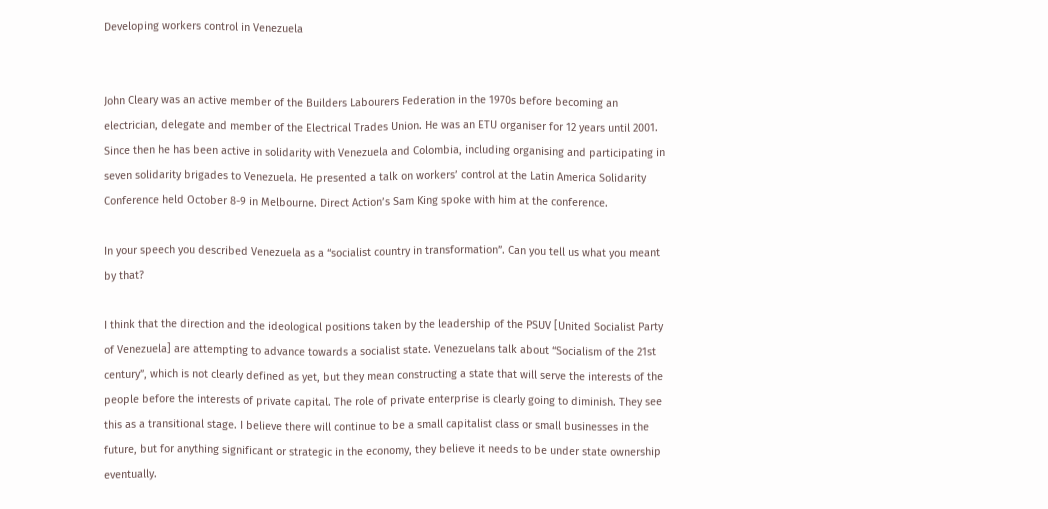Developing workers control in Venezuela


John Cleary was an active member of the Builders Labourers Federation in the 1970s before becoming an electrician, delegate and member of the Electrical Trades Union. He was an ETU organiser for 12 years until 2001. Since then he has been active in solidarity with Venezuela and Colombia, including organising and participating in seven solidarity brigades to Venezuela. He presented a talk on workers’ control at the Latin America Solidarity Conference held October 8-9 in Melbourne. Direct Action’s Sam King spoke with him at the conference.

In your speech you described Venezuela as a “socialist country in transformation”. Can you tell us what you meant by that?

I think that the direction and the ideological positions taken by the leadership of the PSUV [United Socialist Party of Venezuela] are attempting to advance towards a socialist state. Venezuelans talk about “Socialism of the 21st century”, which is not clearly defined as yet, but they mean constructing a state that will serve the interests of the people before the interests of private capital. The role of private enterprise is clearly going to diminish. They see this as a transitional stage. I believe there will continue to be a small capitalist class or small businesses in the future, but for anything significant or strategic in the economy, they believe it needs to be under state ownership eventually.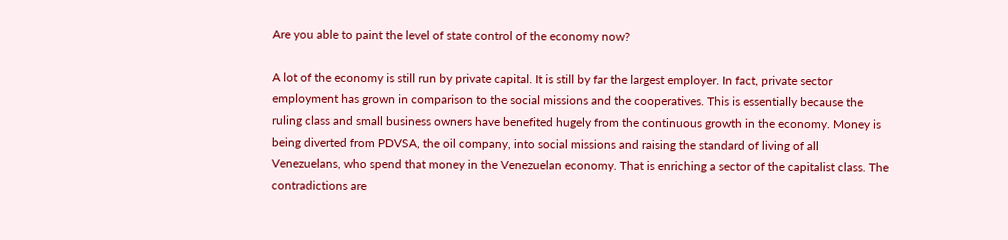Are you able to paint the level of state control of the economy now?

A lot of the economy is still run by private capital. It is still by far the largest employer. In fact, private sector employment has grown in comparison to the social missions and the cooperatives. This is essentially because the ruling class and small business owners have benefited hugely from the continuous growth in the economy. Money is being diverted from PDVSA, the oil company, into social missions and raising the standard of living of all Venezuelans, who spend that money in the Venezuelan economy. That is enriching a sector of the capitalist class. The contradictions are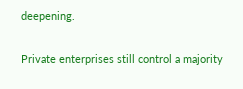deepening.

Private enterprises still control a majority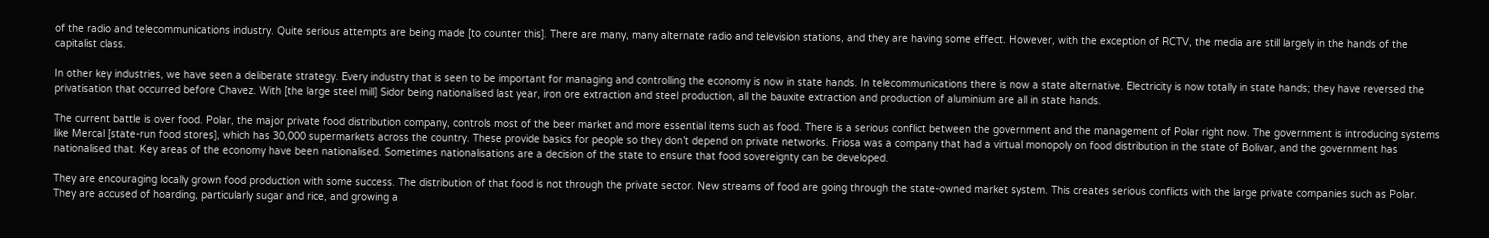of the radio and telecommunications industry. Quite serious attempts are being made [to counter this]. There are many, many alternate radio and television stations, and they are having some effect. However, with the exception of RCTV, the media are still largely in the hands of the capitalist class.

In other key industries, we have seen a deliberate strategy. Every industry that is seen to be important for managing and controlling the economy is now in state hands. In telecommunications there is now a state alternative. Electricity is now totally in state hands; they have reversed the privatisation that occurred before Chavez. With [the large steel mill] Sidor being nationalised last year, iron ore extraction and steel production, all the bauxite extraction and production of aluminium are all in state hands.

The current battle is over food. Polar, the major private food distribution company, controls most of the beer market and more essential items such as food. There is a serious conflict between the government and the management of Polar right now. The government is introducing systems like Mercal [state-run food stores], which has 30,000 supermarkets across the country. These provide basics for people so they don’t depend on private networks. Friosa was a company that had a virtual monopoly on food distribution in the state of Bolivar, and the government has nationalised that. Key areas of the economy have been nationalised. Sometimes nationalisations are a decision of the state to ensure that food sovereignty can be developed.

They are encouraging locally grown food production with some success. The distribution of that food is not through the private sector. New streams of food are going through the state-owned market system. This creates serious conflicts with the large private companies such as Polar. They are accused of hoarding, particularly sugar and rice, and growing a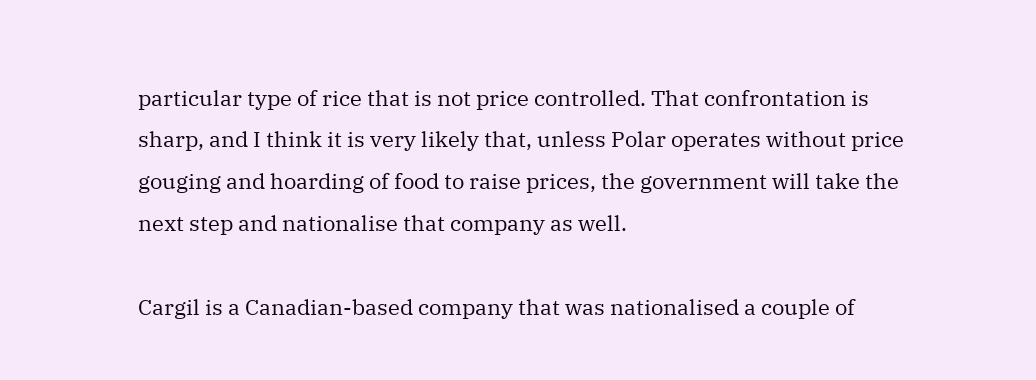particular type of rice that is not price controlled. That confrontation is sharp, and I think it is very likely that, unless Polar operates without price gouging and hoarding of food to raise prices, the government will take the next step and nationalise that company as well.

Cargil is a Canadian-based company that was nationalised a couple of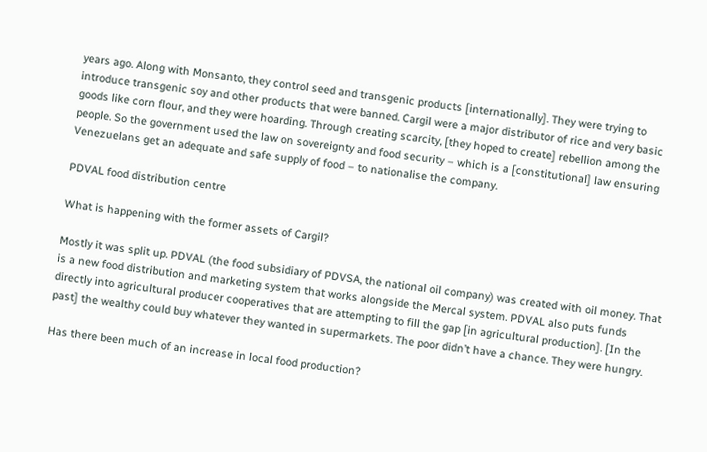years ago. Along with Monsanto, they control seed and transgenic products [internationally]. They were trying to introduce transgenic soy and other products that were banned. Cargil were a major distributor of rice and very basic goods like corn flour, and they were hoarding. Through creating scarcity, [they hoped to create] rebellion among the people. So the government used the law on sovereignty and food security – which is a [constitutional] law ensuring Venezuelans get an adequate and safe supply of food – to nationalise the company.

PDVAL food distribution centre

What is happening with the former assets of Cargil?

Mostly it was split up. PDVAL (the food subsidiary of PDVSA, the national oil company) was created with oil money. That is a new food distribution and marketing system that works alongside the Mercal system. PDVAL also puts funds directly into agricultural producer cooperatives that are attempting to fill the gap [in agricultural production]. [In the past] the wealthy could buy whatever they wanted in supermarkets. The poor didn’t have a chance. They were hungry.

Has there been much of an increase in local food production?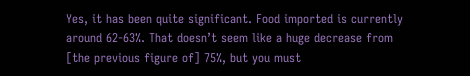Yes, it has been quite significant. Food imported is currently around 62-63%. That doesn’t seem like a huge decrease from [the previous figure of] 75%, but you must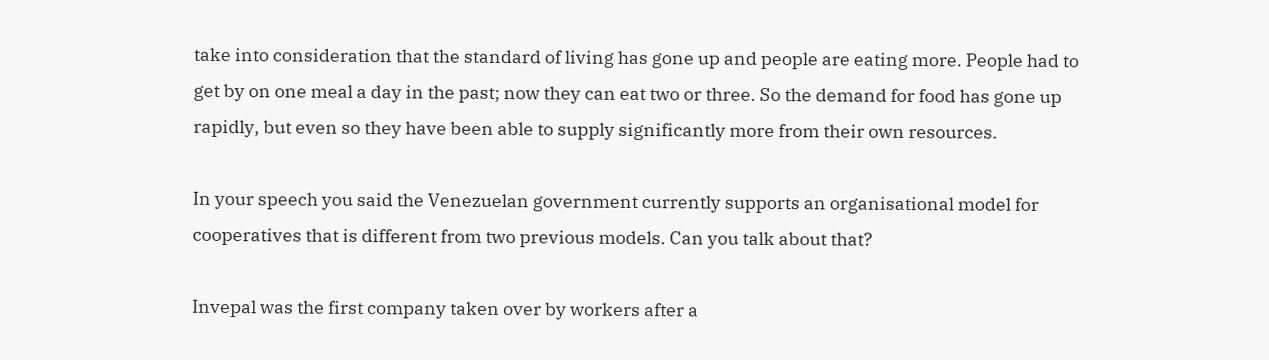take into consideration that the standard of living has gone up and people are eating more. People had to get by on one meal a day in the past; now they can eat two or three. So the demand for food has gone up rapidly, but even so they have been able to supply significantly more from their own resources.

In your speech you said the Venezuelan government currently supports an organisational model for cooperatives that is different from two previous models. Can you talk about that?

Invepal was the first company taken over by workers after a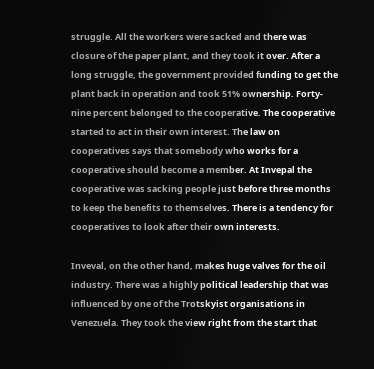struggle. All the workers were sacked and there was closure of the paper plant, and they took it over. After a long struggle, the government provided funding to get the plant back in operation and took 51% ownership. Forty-nine percent belonged to the cooperative. The cooperative started to act in their own interest. The law on cooperatives says that somebody who works for a cooperative should become a member. At Invepal the cooperative was sacking people just before three months to keep the benefits to themselves. There is a tendency for cooperatives to look after their own interests.

Inveval, on the other hand, makes huge valves for the oil industry. There was a highly political leadership that was influenced by one of the Trotskyist organisations in Venezuela. They took the view right from the start that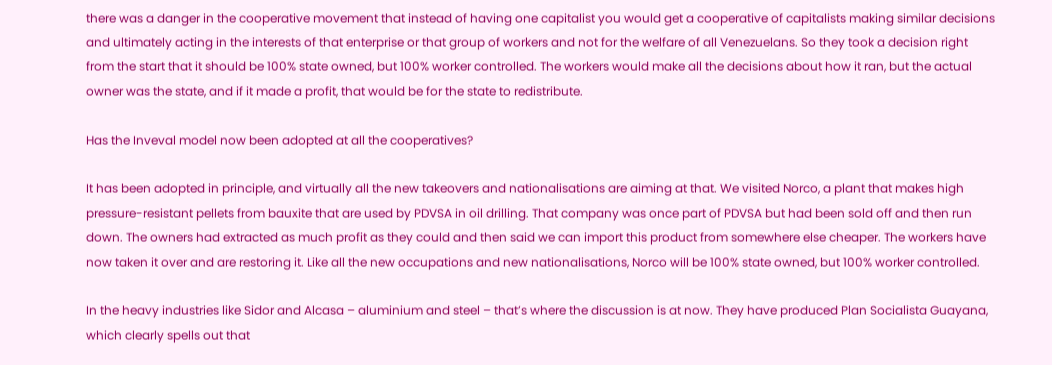there was a danger in the cooperative movement that instead of having one capitalist you would get a cooperative of capitalists making similar decisions and ultimately acting in the interests of that enterprise or that group of workers and not for the welfare of all Venezuelans. So they took a decision right from the start that it should be 100% state owned, but 100% worker controlled. The workers would make all the decisions about how it ran, but the actual owner was the state, and if it made a profit, that would be for the state to redistribute.

Has the Inveval model now been adopted at all the cooperatives?

It has been adopted in principle, and virtually all the new takeovers and nationalisations are aiming at that. We visited Norco, a plant that makes high pressure-resistant pellets from bauxite that are used by PDVSA in oil drilling. That company was once part of PDVSA but had been sold off and then run down. The owners had extracted as much profit as they could and then said we can import this product from somewhere else cheaper. The workers have now taken it over and are restoring it. Like all the new occupations and new nationalisations, Norco will be 100% state owned, but 100% worker controlled.

In the heavy industries like Sidor and Alcasa – aluminium and steel – that’s where the discussion is at now. They have produced Plan Socialista Guayana, which clearly spells out that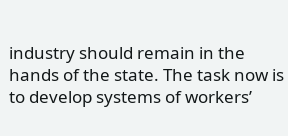industry should remain in the hands of the state. The task now is to develop systems of workers’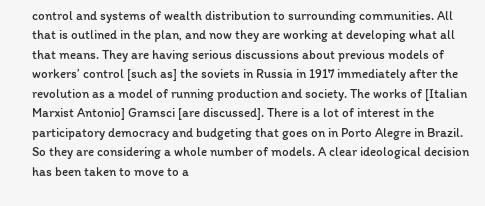control and systems of wealth distribution to surrounding communities. All that is outlined in the plan, and now they are working at developing what all that means. They are having serious discussions about previous models of workers’ control [such as] the soviets in Russia in 1917 immediately after the revolution as a model of running production and society. The works of [Italian Marxist Antonio] Gramsci [are discussed]. There is a lot of interest in the participatory democracy and budgeting that goes on in Porto Alegre in Brazil. So they are considering a whole number of models. A clear ideological decision has been taken to move to a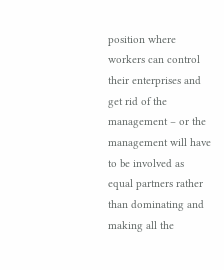position where workers can control their enterprises and get rid of the management – or the management will have to be involved as equal partners rather than dominating and making all the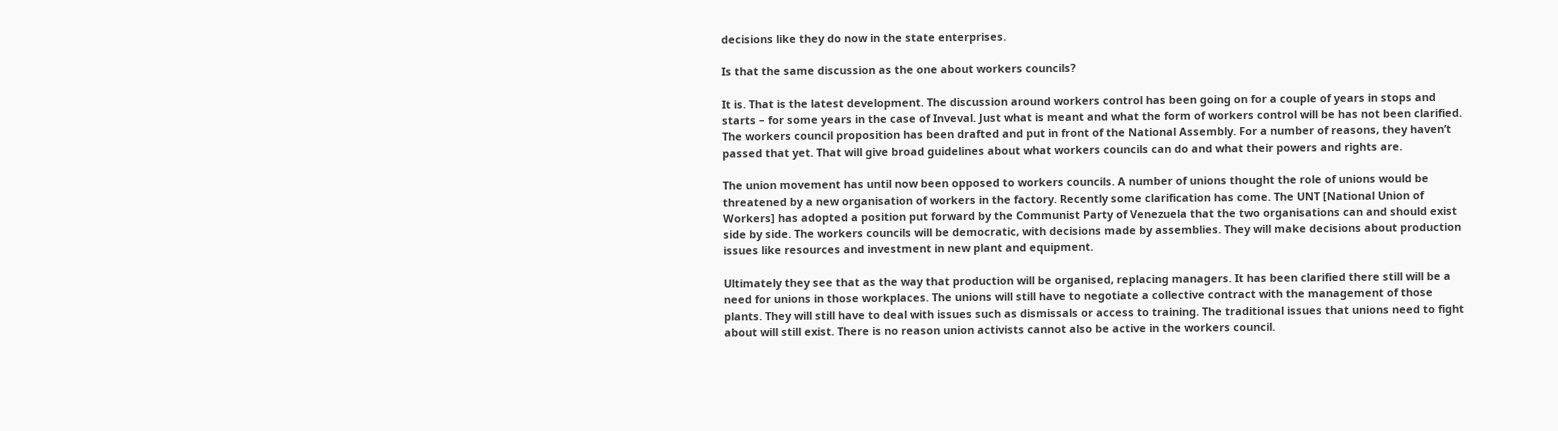decisions like they do now in the state enterprises.

Is that the same discussion as the one about workers councils?

It is. That is the latest development. The discussion around workers control has been going on for a couple of years in stops and starts – for some years in the case of Inveval. Just what is meant and what the form of workers control will be has not been clarified. The workers council proposition has been drafted and put in front of the National Assembly. For a number of reasons, they haven’t passed that yet. That will give broad guidelines about what workers councils can do and what their powers and rights are.

The union movement has until now been opposed to workers councils. A number of unions thought the role of unions would be threatened by a new organisation of workers in the factory. Recently some clarification has come. The UNT [National Union of Workers] has adopted a position put forward by the Communist Party of Venezuela that the two organisations can and should exist side by side. The workers councils will be democratic, with decisions made by assemblies. They will make decisions about production issues like resources and investment in new plant and equipment.

Ultimately they see that as the way that production will be organised, replacing managers. It has been clarified there still will be a need for unions in those workplaces. The unions will still have to negotiate a collective contract with the management of those plants. They will still have to deal with issues such as dismissals or access to training. The traditional issues that unions need to fight about will still exist. There is no reason union activists cannot also be active in the workers council.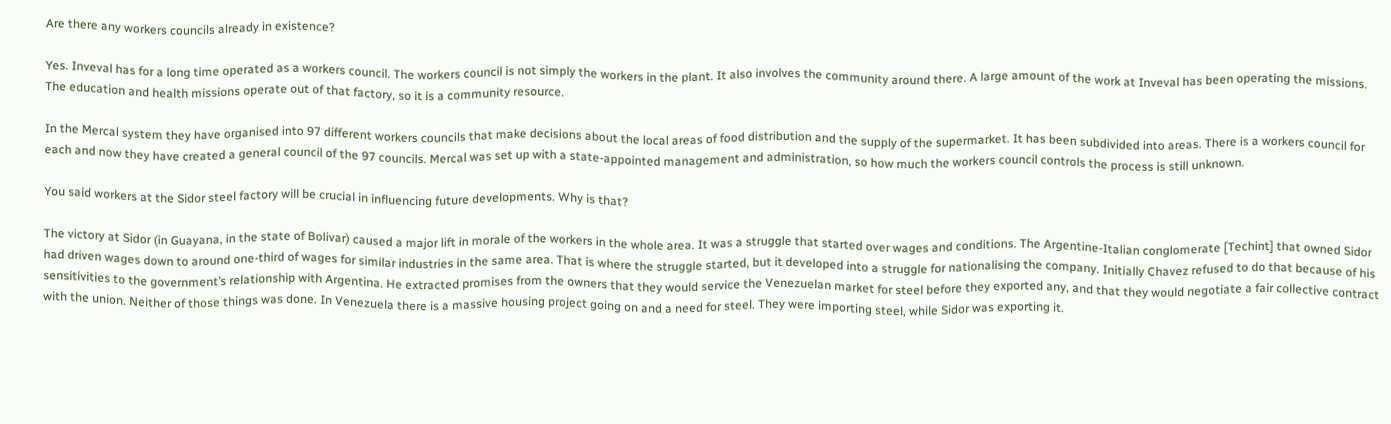Are there any workers councils already in existence?

Yes. Inveval has for a long time operated as a workers council. The workers council is not simply the workers in the plant. It also involves the community around there. A large amount of the work at Inveval has been operating the missions. The education and health missions operate out of that factory, so it is a community resource.

In the Mercal system they have organised into 97 different workers councils that make decisions about the local areas of food distribution and the supply of the supermarket. It has been subdivided into areas. There is a workers council for each and now they have created a general council of the 97 councils. Mercal was set up with a state-appointed management and administration, so how much the workers council controls the process is still unknown.

You said workers at the Sidor steel factory will be crucial in influencing future developments. Why is that?

The victory at Sidor (in Guayana, in the state of Bolivar) caused a major lift in morale of the workers in the whole area. It was a struggle that started over wages and conditions. The Argentine-Italian conglomerate [Techint] that owned Sidor had driven wages down to around one-third of wages for similar industries in the same area. That is where the struggle started, but it developed into a struggle for nationalising the company. Initially Chavez refused to do that because of his sensitivities to the government’s relationship with Argentina. He extracted promises from the owners that they would service the Venezuelan market for steel before they exported any, and that they would negotiate a fair collective contract with the union. Neither of those things was done. In Venezuela there is a massive housing project going on and a need for steel. They were importing steel, while Sidor was exporting it.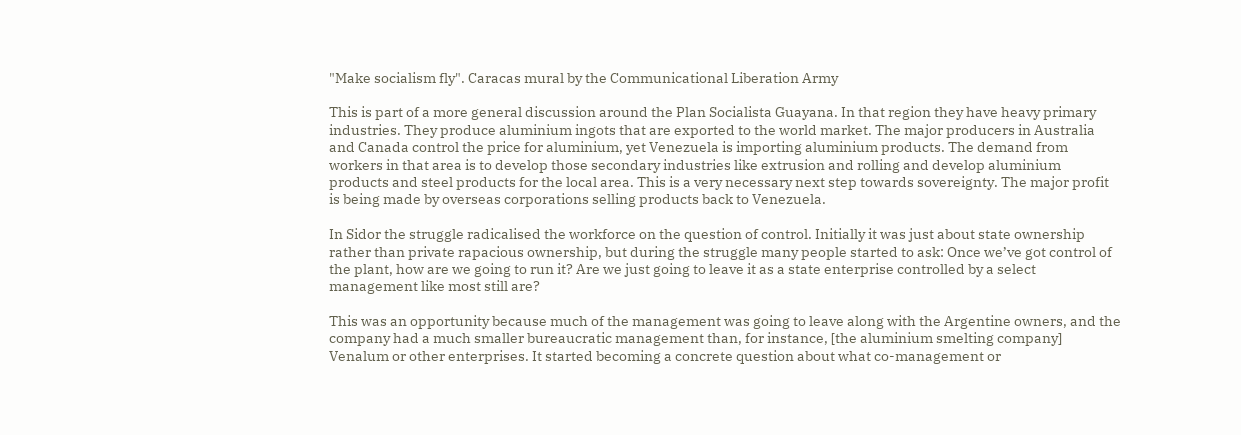"Make socialism fly". Caracas mural by the Communicational Liberation Army

This is part of a more general discussion around the Plan Socialista Guayana. In that region they have heavy primary industries. They produce aluminium ingots that are exported to the world market. The major producers in Australia and Canada control the price for aluminium, yet Venezuela is importing aluminium products. The demand from workers in that area is to develop those secondary industries like extrusion and rolling and develop aluminium products and steel products for the local area. This is a very necessary next step towards sovereignty. The major profit is being made by overseas corporations selling products back to Venezuela.

In Sidor the struggle radicalised the workforce on the question of control. Initially it was just about state ownership rather than private rapacious ownership, but during the struggle many people started to ask: Once we’ve got control of the plant, how are we going to run it? Are we just going to leave it as a state enterprise controlled by a select management like most still are?

This was an opportunity because much of the management was going to leave along with the Argentine owners, and the company had a much smaller bureaucratic management than, for instance, [the aluminium smelting company] Venalum or other enterprises. It started becoming a concrete question about what co-management or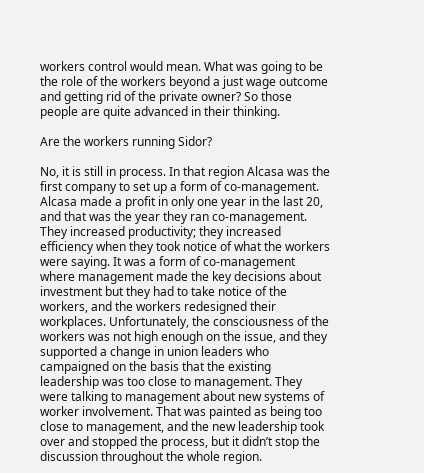workers control would mean. What was going to be the role of the workers beyond a just wage outcome and getting rid of the private owner? So those people are quite advanced in their thinking.

Are the workers running Sidor?

No, it is still in process. In that region Alcasa was the first company to set up a form of co-management. Alcasa made a profit in only one year in the last 20, and that was the year they ran co-management. They increased productivity; they increased efficiency when they took notice of what the workers were saying. It was a form of co-management where management made the key decisions about investment but they had to take notice of the workers, and the workers redesigned their workplaces. Unfortunately, the consciousness of the workers was not high enough on the issue, and they supported a change in union leaders who campaigned on the basis that the existing leadership was too close to management. They were talking to management about new systems of worker involvement. That was painted as being too close to management, and the new leadership took over and stopped the process, but it didn’t stop the discussion throughout the whole region.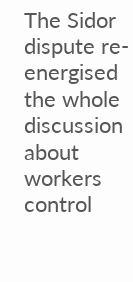The Sidor dispute re-energised the whole discussion about workers control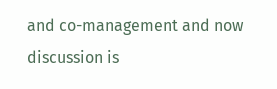and co-management and now discussion is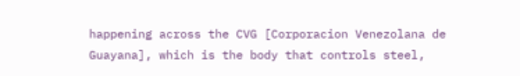happening across the CVG [Corporacion Venezolana de Guayana], which is the body that controls steel,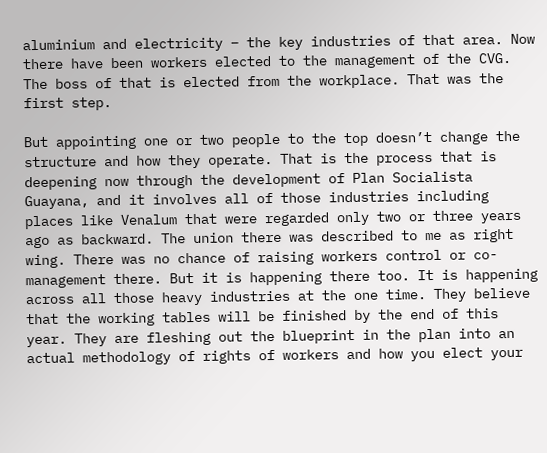aluminium and electricity – the key industries of that area. Now there have been workers elected to the management of the CVG. The boss of that is elected from the workplace. That was the first step.

But appointing one or two people to the top doesn’t change the structure and how they operate. That is the process that is deepening now through the development of Plan Socialista Guayana, and it involves all of those industries including places like Venalum that were regarded only two or three years ago as backward. The union there was described to me as right wing. There was no chance of raising workers control or co-management there. But it is happening there too. It is happening across all those heavy industries at the one time. They believe that the working tables will be finished by the end of this year. They are fleshing out the blueprint in the plan into an actual methodology of rights of workers and how you elect your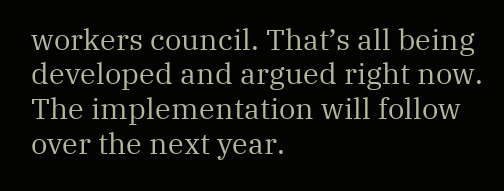workers council. That’s all being developed and argued right now. The implementation will follow over the next year.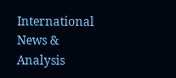International News & Analysis